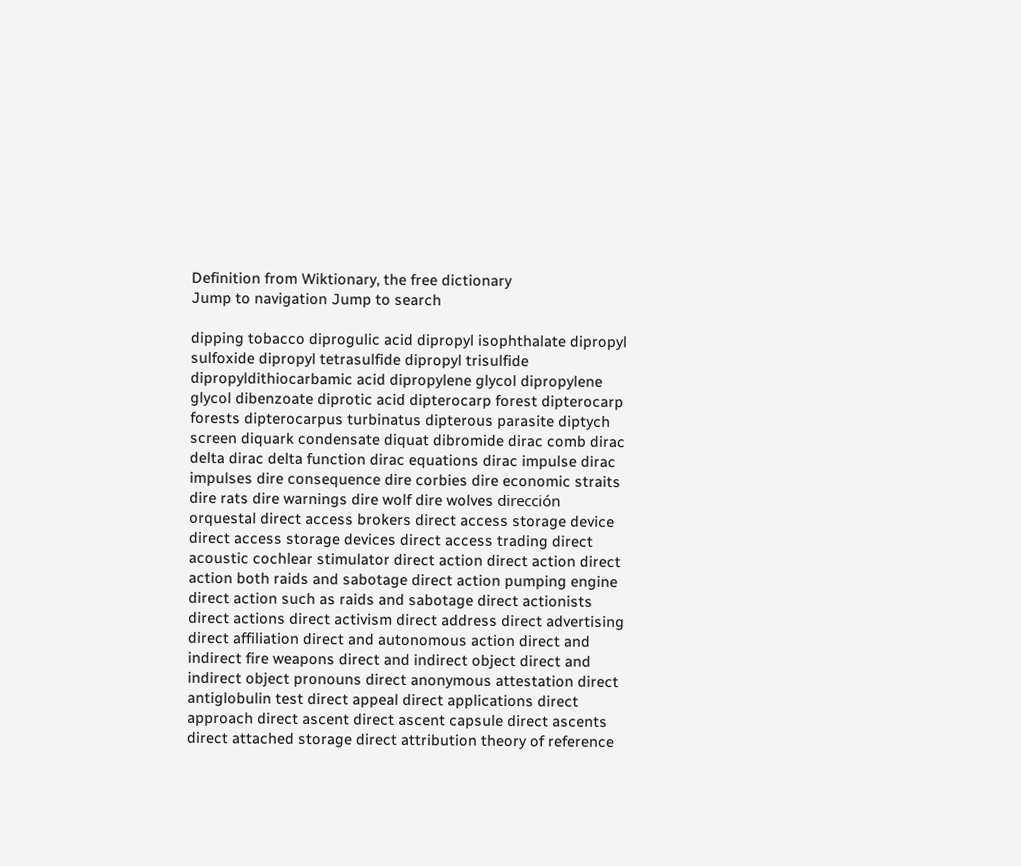Definition from Wiktionary, the free dictionary
Jump to navigation Jump to search

dipping tobacco diprogulic acid dipropyl isophthalate dipropyl sulfoxide dipropyl tetrasulfide dipropyl trisulfide dipropyldithiocarbamic acid dipropylene glycol dipropylene glycol dibenzoate diprotic acid dipterocarp forest dipterocarp forests dipterocarpus turbinatus dipterous parasite diptych screen diquark condensate diquat dibromide dirac comb dirac delta dirac delta function dirac equations dirac impulse dirac impulses dire consequence dire corbies dire economic straits dire rats dire warnings dire wolf dire wolves dirección orquestal direct access brokers direct access storage device direct access storage devices direct access trading direct acoustic cochlear stimulator direct action direct action direct action both raids and sabotage direct action pumping engine direct action such as raids and sabotage direct actionists direct actions direct activism direct address direct advertising direct affiliation direct and autonomous action direct and indirect fire weapons direct and indirect object direct and indirect object pronouns direct anonymous attestation direct antiglobulin test direct appeal direct applications direct approach direct ascent direct ascent capsule direct ascents direct attached storage direct attribution theory of reference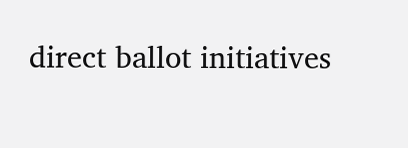direct ballot initiatives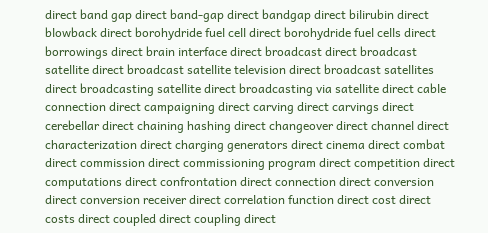direct band gap direct band-gap direct bandgap direct bilirubin direct blowback direct borohydride fuel cell direct borohydride fuel cells direct borrowings direct brain interface direct broadcast direct broadcast satellite direct broadcast satellite television direct broadcast satellites direct broadcasting satellite direct broadcasting via satellite direct cable connection direct campaigning direct carving direct carvings direct cerebellar direct chaining hashing direct changeover direct channel direct characterization direct charging generators direct cinema direct combat direct commission direct commissioning program direct competition direct computations direct confrontation direct connection direct conversion direct conversion receiver direct correlation function direct cost direct costs direct coupled direct coupling direct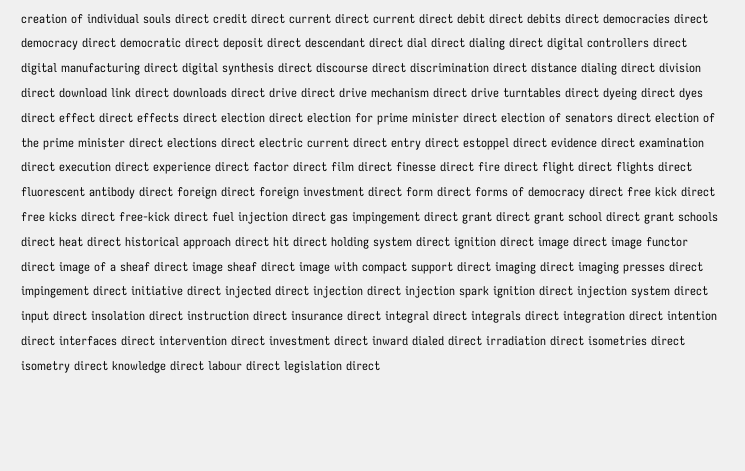creation of individual souls direct credit direct current direct current direct debit direct debits direct democracies direct democracy direct democratic direct deposit direct descendant direct dial direct dialing direct digital controllers direct digital manufacturing direct digital synthesis direct discourse direct discrimination direct distance dialing direct division direct download link direct downloads direct drive direct drive mechanism direct drive turntables direct dyeing direct dyes direct effect direct effects direct election direct election for prime minister direct election of senators direct election of the prime minister direct elections direct electric current direct entry direct estoppel direct evidence direct examination direct execution direct experience direct factor direct film direct finesse direct fire direct flight direct flights direct fluorescent antibody direct foreign direct foreign investment direct form direct forms of democracy direct free kick direct free kicks direct free-kick direct fuel injection direct gas impingement direct grant direct grant school direct grant schools direct heat direct historical approach direct hit direct holding system direct ignition direct image direct image functor direct image of a sheaf direct image sheaf direct image with compact support direct imaging direct imaging presses direct impingement direct initiative direct injected direct injection direct injection spark ignition direct injection system direct input direct insolation direct instruction direct insurance direct integral direct integrals direct integration direct intention direct interfaces direct intervention direct investment direct inward dialed direct irradiation direct isometries direct isometry direct knowledge direct labour direct legislation direct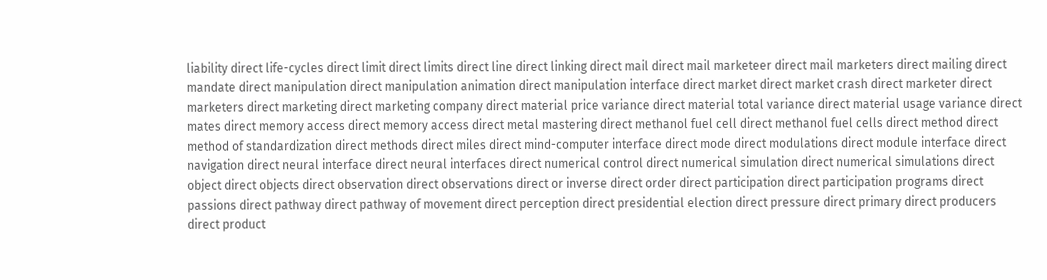liability direct life-cycles direct limit direct limits direct line direct linking direct mail direct mail marketeer direct mail marketers direct mailing direct mandate direct manipulation direct manipulation animation direct manipulation interface direct market direct market crash direct marketer direct marketers direct marketing direct marketing company direct material price variance direct material total variance direct material usage variance direct mates direct memory access direct memory access direct metal mastering direct methanol fuel cell direct methanol fuel cells direct method direct method of standardization direct methods direct miles direct mind-computer interface direct mode direct modulations direct module interface direct navigation direct neural interface direct neural interfaces direct numerical control direct numerical simulation direct numerical simulations direct object direct objects direct observation direct observations direct or inverse direct order direct participation direct participation programs direct passions direct pathway direct pathway of movement direct perception direct presidential election direct pressure direct primary direct producers direct product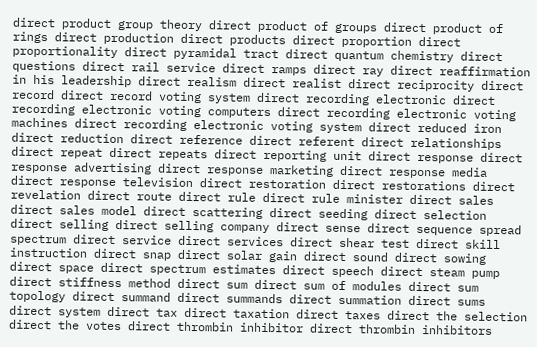direct product group theory direct product of groups direct product of rings direct production direct products direct proportion direct proportionality direct pyramidal tract direct quantum chemistry direct questions direct rail service direct ramps direct ray direct reaffirmation in his leadership direct realism direct realist direct reciprocity direct record direct record voting system direct recording electronic direct recording electronic voting computers direct recording electronic voting machines direct recording electronic voting system direct reduced iron direct reduction direct reference direct referent direct relationships direct repeat direct repeats direct reporting unit direct response direct response advertising direct response marketing direct response media direct response television direct restoration direct restorations direct revelation direct route direct rule direct rule minister direct sales direct sales model direct scattering direct seeding direct selection direct selling direct selling company direct sense direct sequence spread spectrum direct service direct services direct shear test direct skill instruction direct snap direct solar gain direct sound direct sowing direct space direct spectrum estimates direct speech direct steam pump direct stiffness method direct sum direct sum of modules direct sum topology direct summand direct summands direct summation direct sums direct system direct tax direct taxation direct taxes direct the selection direct the votes direct thrombin inhibitor direct thrombin inhibitors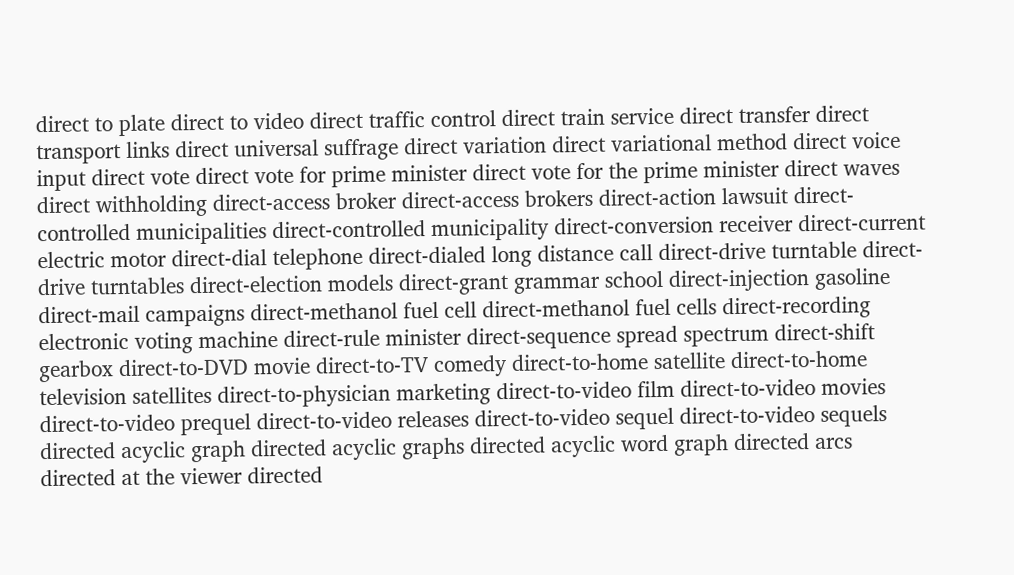direct to plate direct to video direct traffic control direct train service direct transfer direct transport links direct universal suffrage direct variation direct variational method direct voice input direct vote direct vote for prime minister direct vote for the prime minister direct waves direct withholding direct-access broker direct-access brokers direct-action lawsuit direct-controlled municipalities direct-controlled municipality direct-conversion receiver direct-current electric motor direct-dial telephone direct-dialed long distance call direct-drive turntable direct-drive turntables direct-election models direct-grant grammar school direct-injection gasoline direct-mail campaigns direct-methanol fuel cell direct-methanol fuel cells direct-recording electronic voting machine direct-rule minister direct-sequence spread spectrum direct-shift gearbox direct-to-DVD movie direct-to-TV comedy direct-to-home satellite direct-to-home television satellites direct-to-physician marketing direct-to-video film direct-to-video movies direct-to-video prequel direct-to-video releases direct-to-video sequel direct-to-video sequels directed acyclic graph directed acyclic graphs directed acyclic word graph directed arcs directed at the viewer directed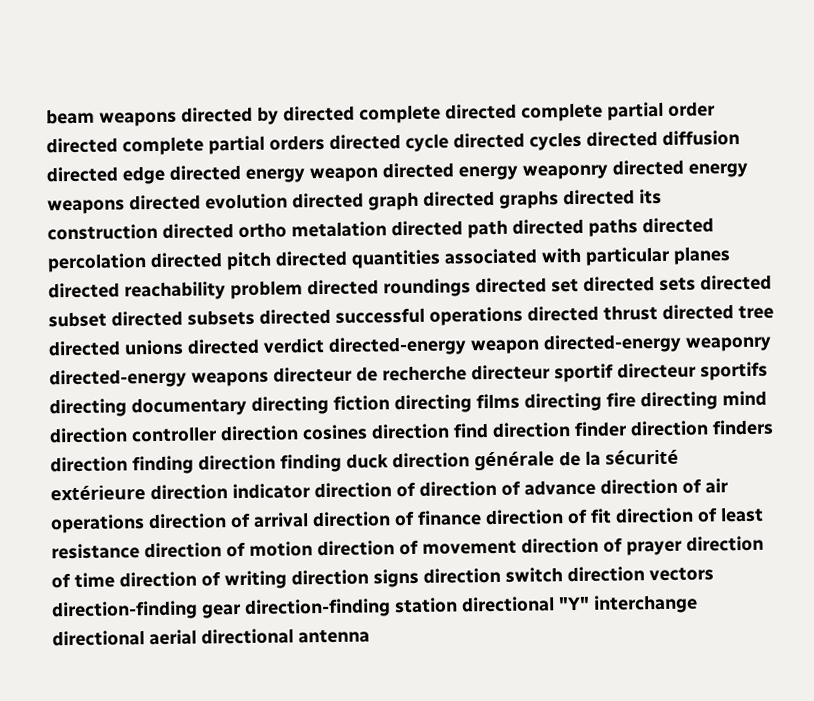beam weapons directed by directed complete directed complete partial order directed complete partial orders directed cycle directed cycles directed diffusion directed edge directed energy weapon directed energy weaponry directed energy weapons directed evolution directed graph directed graphs directed its construction directed ortho metalation directed path directed paths directed percolation directed pitch directed quantities associated with particular planes directed reachability problem directed roundings directed set directed sets directed subset directed subsets directed successful operations directed thrust directed tree directed unions directed verdict directed-energy weapon directed-energy weaponry directed-energy weapons directeur de recherche directeur sportif directeur sportifs directing documentary directing fiction directing films directing fire directing mind direction controller direction cosines direction find direction finder direction finders direction finding direction finding duck direction générale de la sécurité extérieure direction indicator direction of direction of advance direction of air operations direction of arrival direction of finance direction of fit direction of least resistance direction of motion direction of movement direction of prayer direction of time direction of writing direction signs direction switch direction vectors direction-finding gear direction-finding station directional "Y" interchange directional aerial directional antenna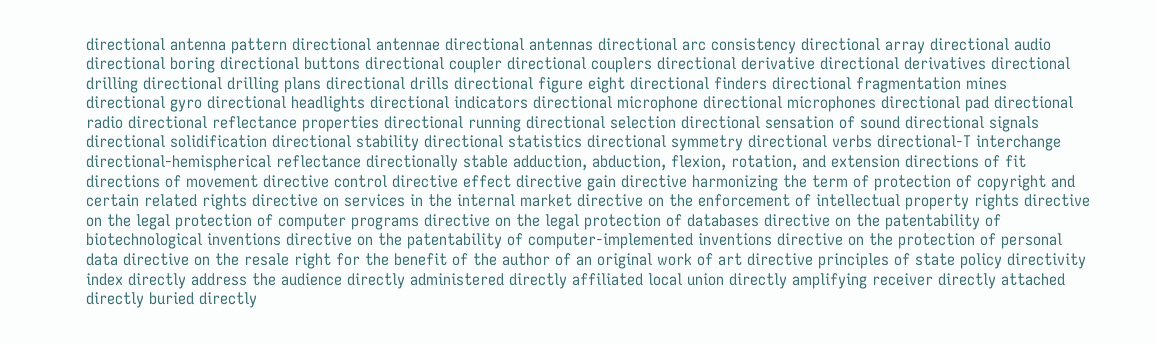directional antenna pattern directional antennae directional antennas directional arc consistency directional array directional audio directional boring directional buttons directional coupler directional couplers directional derivative directional derivatives directional drilling directional drilling plans directional drills directional figure eight directional finders directional fragmentation mines directional gyro directional headlights directional indicators directional microphone directional microphones directional pad directional radio directional reflectance properties directional running directional selection directional sensation of sound directional signals directional solidification directional stability directional statistics directional symmetry directional verbs directional-T interchange directional-hemispherical reflectance directionally stable adduction, abduction, flexion, rotation, and extension directions of fit directions of movement directive control directive effect directive gain directive harmonizing the term of protection of copyright and certain related rights directive on services in the internal market directive on the enforcement of intellectual property rights directive on the legal protection of computer programs directive on the legal protection of databases directive on the patentability of biotechnological inventions directive on the patentability of computer-implemented inventions directive on the protection of personal data directive on the resale right for the benefit of the author of an original work of art directive principles of state policy directivity index directly address the audience directly administered directly affiliated local union directly amplifying receiver directly attached directly buried directly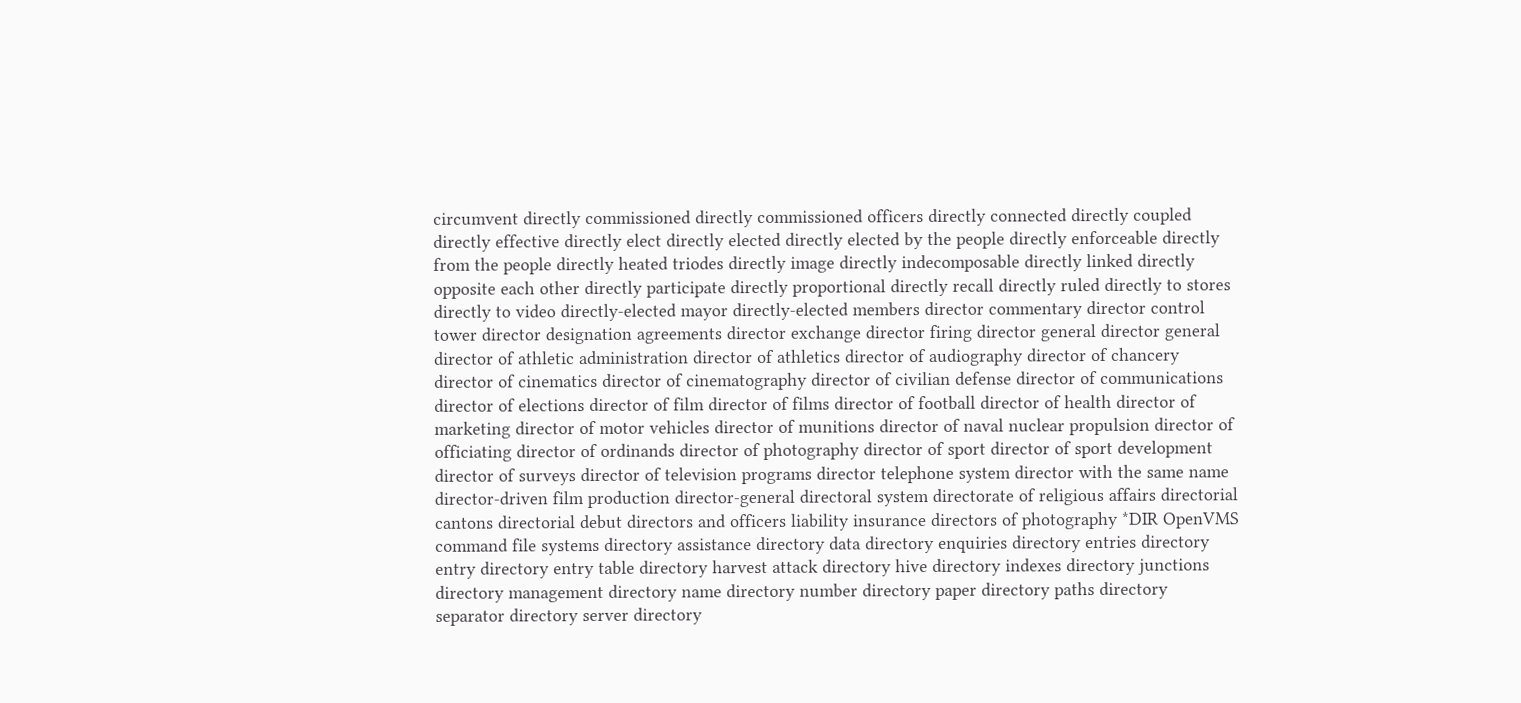circumvent directly commissioned directly commissioned officers directly connected directly coupled directly effective directly elect directly elected directly elected by the people directly enforceable directly from the people directly heated triodes directly image directly indecomposable directly linked directly opposite each other directly participate directly proportional directly recall directly ruled directly to stores directly to video directly-elected mayor directly-elected members director commentary director control tower director designation agreements director exchange director firing director general director general director of athletic administration director of athletics director of audiography director of chancery director of cinematics director of cinematography director of civilian defense director of communications director of elections director of film director of films director of football director of health director of marketing director of motor vehicles director of munitions director of naval nuclear propulsion director of officiating director of ordinands director of photography director of sport director of sport development director of surveys director of television programs director telephone system director with the same name director-driven film production director-general directoral system directorate of religious affairs directorial cantons directorial debut directors and officers liability insurance directors of photography *DIR OpenVMS command file systems directory assistance directory data directory enquiries directory entries directory entry directory entry table directory harvest attack directory hive directory indexes directory junctions directory management directory name directory number directory paper directory paths directory separator directory server directory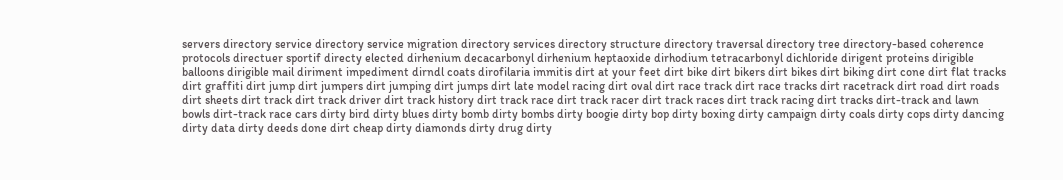servers directory service directory service migration directory services directory structure directory traversal directory tree directory-based coherence protocols directuer sportif directy elected dirhenium decacarbonyl dirhenium heptaoxide dirhodium tetracarbonyl dichloride dirigent proteins dirigible balloons dirigible mail diriment impediment dirndl coats dirofilaria immitis dirt at your feet dirt bike dirt bikers dirt bikes dirt biking dirt cone dirt flat tracks dirt graffiti dirt jump dirt jumpers dirt jumping dirt jumps dirt late model racing dirt oval dirt race track dirt race tracks dirt racetrack dirt road dirt roads dirt sheets dirt track dirt track driver dirt track history dirt track race dirt track racer dirt track races dirt track racing dirt tracks dirt-track and lawn bowls dirt-track race cars dirty bird dirty blues dirty bomb dirty bombs dirty boogie dirty bop dirty boxing dirty campaign dirty coals dirty cops dirty dancing dirty data dirty deeds done dirt cheap dirty diamonds dirty drug dirty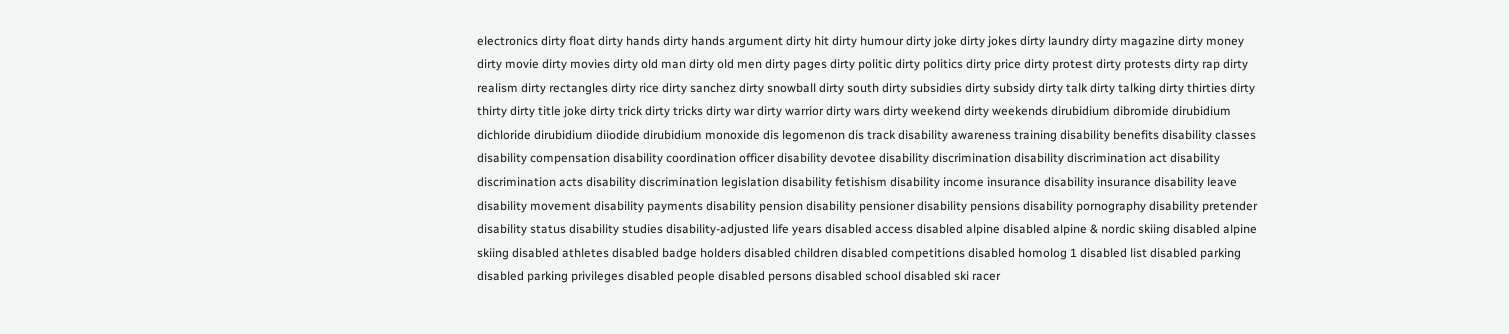electronics dirty float dirty hands dirty hands argument dirty hit dirty humour dirty joke dirty jokes dirty laundry dirty magazine dirty money dirty movie dirty movies dirty old man dirty old men dirty pages dirty politic dirty politics dirty price dirty protest dirty protests dirty rap dirty realism dirty rectangles dirty rice dirty sanchez dirty snowball dirty south dirty subsidies dirty subsidy dirty talk dirty talking dirty thirties dirty thirty dirty title joke dirty trick dirty tricks dirty war dirty warrior dirty wars dirty weekend dirty weekends dirubidium dibromide dirubidium dichloride dirubidium diiodide dirubidium monoxide dis legomenon dis track disability awareness training disability benefits disability classes disability compensation disability coordination officer disability devotee disability discrimination disability discrimination act disability discrimination acts disability discrimination legislation disability fetishism disability income insurance disability insurance disability leave disability movement disability payments disability pension disability pensioner disability pensions disability pornography disability pretender disability status disability studies disability-adjusted life years disabled access disabled alpine disabled alpine & nordic skiing disabled alpine skiing disabled athletes disabled badge holders disabled children disabled competitions disabled homolog 1 disabled list disabled parking disabled parking privileges disabled people disabled persons disabled school disabled ski racer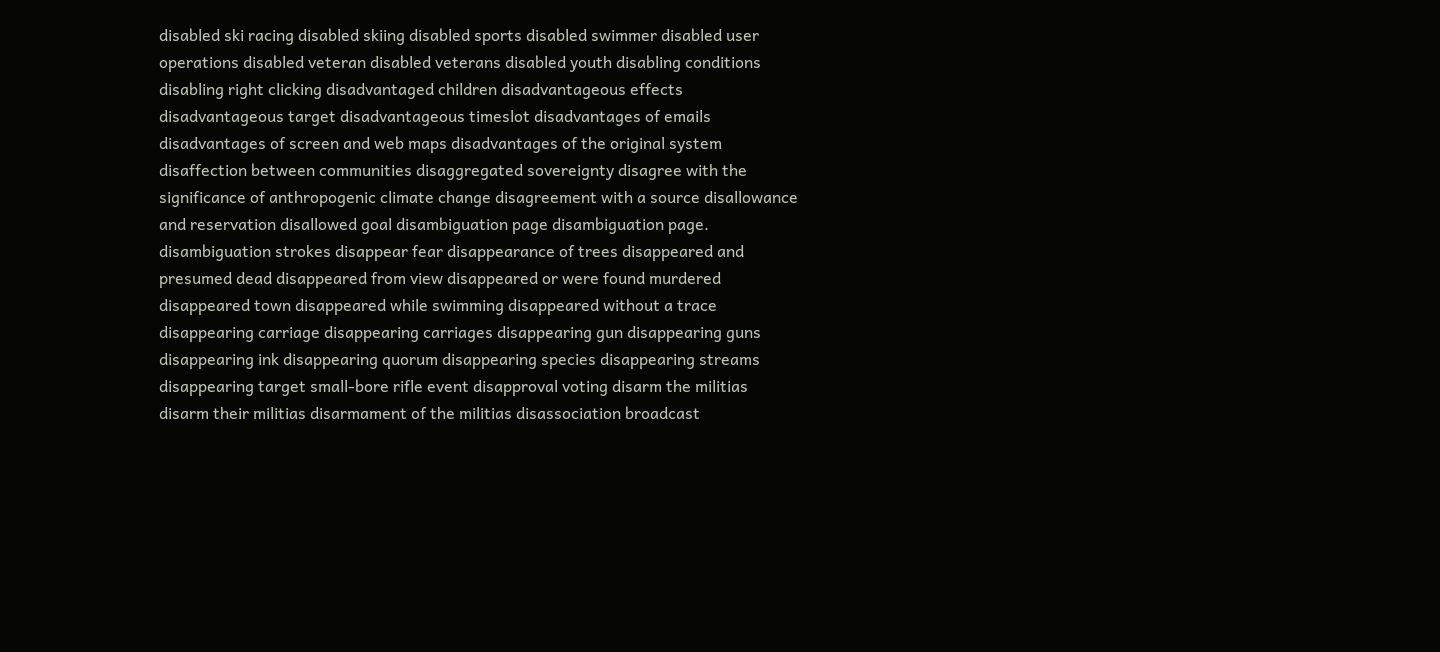disabled ski racing disabled skiing disabled sports disabled swimmer disabled user operations disabled veteran disabled veterans disabled youth disabling conditions disabling right clicking disadvantaged children disadvantageous effects disadvantageous target disadvantageous timeslot disadvantages of emails disadvantages of screen and web maps disadvantages of the original system disaffection between communities disaggregated sovereignty disagree with the significance of anthropogenic climate change disagreement with a source disallowance and reservation disallowed goal disambiguation page disambiguation page. disambiguation strokes disappear fear disappearance of trees disappeared and presumed dead disappeared from view disappeared or were found murdered disappeared town disappeared while swimming disappeared without a trace disappearing carriage disappearing carriages disappearing gun disappearing guns disappearing ink disappearing quorum disappearing species disappearing streams disappearing target small-bore rifle event disapproval voting disarm the militias disarm their militias disarmament of the militias disassociation broadcast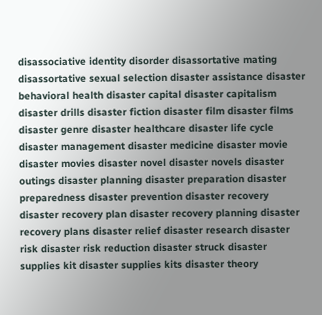disassociative identity disorder disassortative mating disassortative sexual selection disaster assistance disaster behavioral health disaster capital disaster capitalism disaster drills disaster fiction disaster film disaster films disaster genre disaster healthcare disaster life cycle disaster management disaster medicine disaster movie disaster movies disaster novel disaster novels disaster outings disaster planning disaster preparation disaster preparedness disaster prevention disaster recovery disaster recovery plan disaster recovery planning disaster recovery plans disaster relief disaster research disaster risk disaster risk reduction disaster struck disaster supplies kit disaster supplies kits disaster theory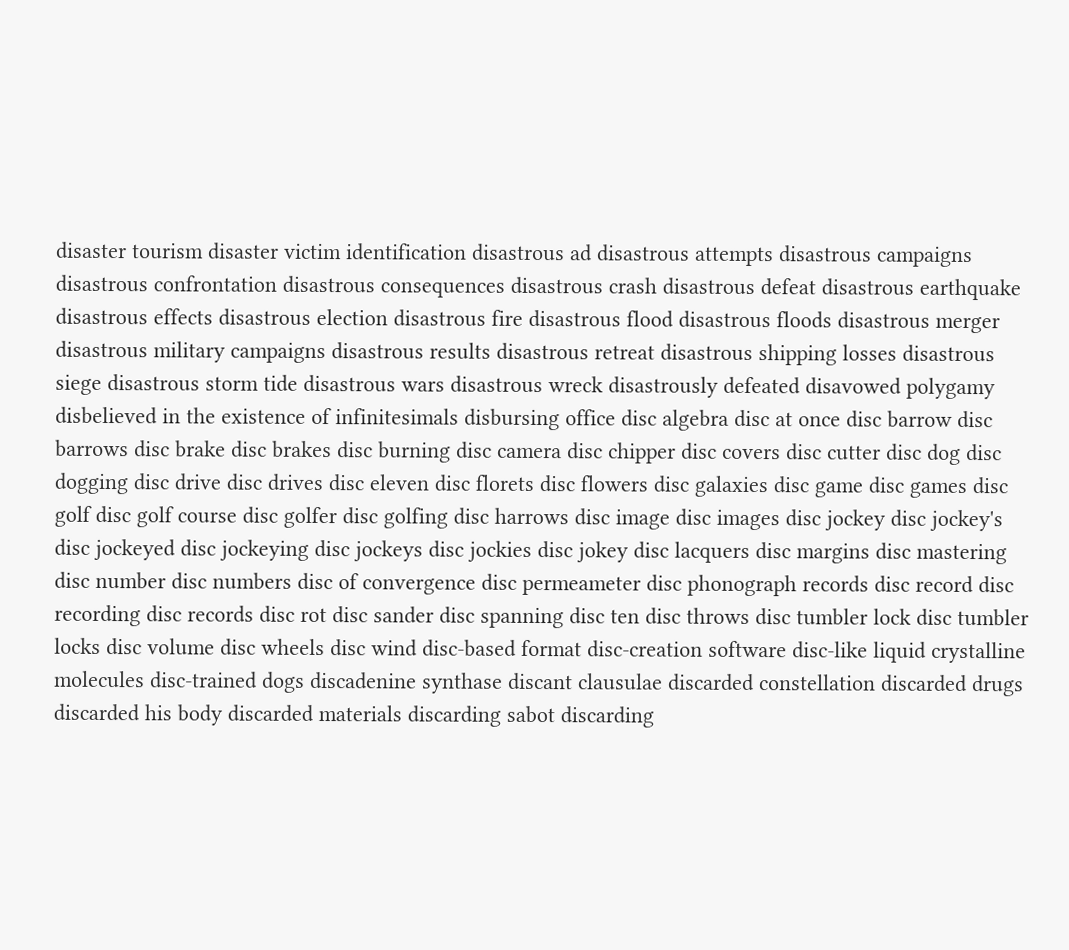disaster tourism disaster victim identification disastrous ad disastrous attempts disastrous campaigns disastrous confrontation disastrous consequences disastrous crash disastrous defeat disastrous earthquake disastrous effects disastrous election disastrous fire disastrous flood disastrous floods disastrous merger disastrous military campaigns disastrous results disastrous retreat disastrous shipping losses disastrous siege disastrous storm tide disastrous wars disastrous wreck disastrously defeated disavowed polygamy disbelieved in the existence of infinitesimals disbursing office disc algebra disc at once disc barrow disc barrows disc brake disc brakes disc burning disc camera disc chipper disc covers disc cutter disc dog disc dogging disc drive disc drives disc eleven disc florets disc flowers disc galaxies disc game disc games disc golf disc golf course disc golfer disc golfing disc harrows disc image disc images disc jockey disc jockey's disc jockeyed disc jockeying disc jockeys disc jockies disc jokey disc lacquers disc margins disc mastering disc number disc numbers disc of convergence disc permeameter disc phonograph records disc record disc recording disc records disc rot disc sander disc spanning disc ten disc throws disc tumbler lock disc tumbler locks disc volume disc wheels disc wind disc-based format disc-creation software disc-like liquid crystalline molecules disc-trained dogs discadenine synthase discant clausulae discarded constellation discarded drugs discarded his body discarded materials discarding sabot discarding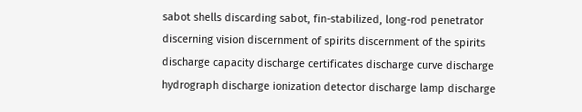sabot shells discarding sabot, fin-stabilized, long-rod penetrator discerning vision discernment of spirits discernment of the spirits discharge capacity discharge certificates discharge curve discharge hydrograph discharge ionization detector discharge lamp discharge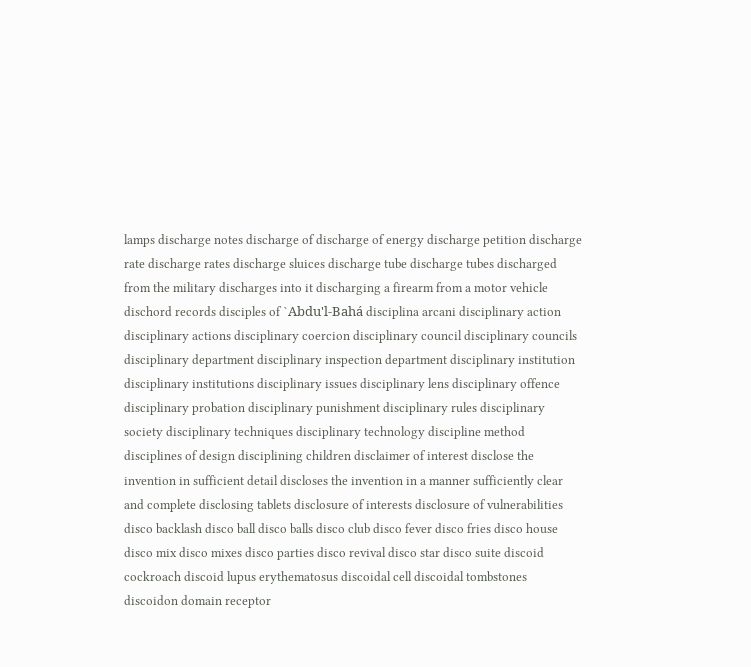lamps discharge notes discharge of discharge of energy discharge petition discharge rate discharge rates discharge sluices discharge tube discharge tubes discharged from the military discharges into it discharging a firearm from a motor vehicle dischord records disciples of `Abdu'l-Bahá disciplina arcani disciplinary action disciplinary actions disciplinary coercion disciplinary council disciplinary councils disciplinary department disciplinary inspection department disciplinary institution disciplinary institutions disciplinary issues disciplinary lens disciplinary offence disciplinary probation disciplinary punishment disciplinary rules disciplinary society disciplinary techniques disciplinary technology discipline method disciplines of design disciplining children disclaimer of interest disclose the invention in sufficient detail discloses the invention in a manner sufficiently clear and complete disclosing tablets disclosure of interests disclosure of vulnerabilities disco backlash disco ball disco balls disco club disco fever disco fries disco house disco mix disco mixes disco parties disco revival disco star disco suite discoid cockroach discoid lupus erythematosus discoidal cell discoidal tombstones discoidon domain receptor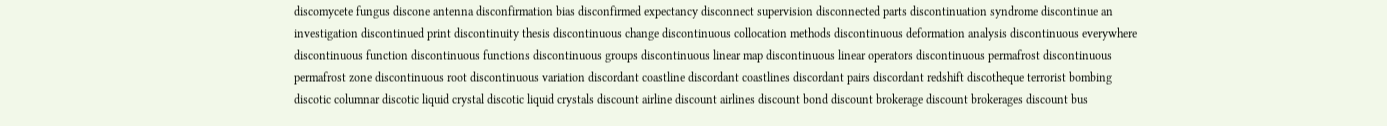discomycete fungus discone antenna disconfirmation bias disconfirmed expectancy disconnect supervision disconnected parts discontinuation syndrome discontinue an investigation discontinued print discontinuity thesis discontinuous change discontinuous collocation methods discontinuous deformation analysis discontinuous everywhere discontinuous function discontinuous functions discontinuous groups discontinuous linear map discontinuous linear operators discontinuous permafrost discontinuous permafrost zone discontinuous root discontinuous variation discordant coastline discordant coastlines discordant pairs discordant redshift discotheque terrorist bombing discotic columnar discotic liquid crystal discotic liquid crystals discount airline discount airlines discount bond discount brokerage discount brokerages discount bus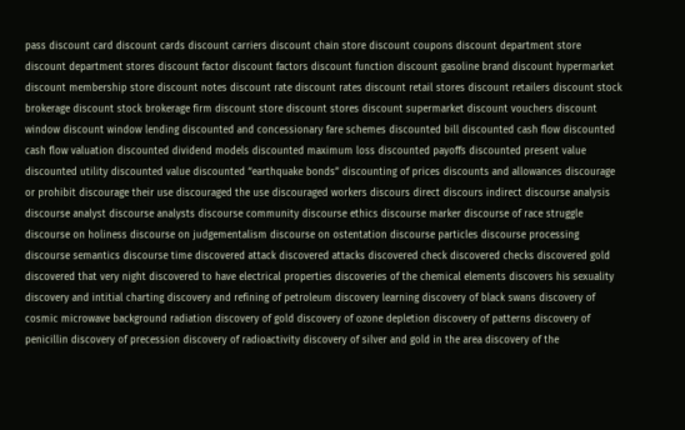pass discount card discount cards discount carriers discount chain store discount coupons discount department store discount department stores discount factor discount factors discount function discount gasoline brand discount hypermarket discount membership store discount notes discount rate discount rates discount retail stores discount retailers discount stock brokerage discount stock brokerage firm discount store discount stores discount supermarket discount vouchers discount window discount window lending discounted and concessionary fare schemes discounted bill discounted cash flow discounted cash flow valuation discounted dividend models discounted maximum loss discounted payoffs discounted present value discounted utility discounted value discounted “earthquake bonds” discounting of prices discounts and allowances discourage or prohibit discourage their use discouraged the use discouraged workers discours direct discours indirect discourse analysis discourse analyst discourse analysts discourse community discourse ethics discourse marker discourse of race struggle discourse on holiness discourse on judgementalism discourse on ostentation discourse particles discourse processing discourse semantics discourse time discovered attack discovered attacks discovered check discovered checks discovered gold discovered that very night discovered to have electrical properties discoveries of the chemical elements discovers his sexuality discovery and intitial charting discovery and refining of petroleum discovery learning discovery of black swans discovery of cosmic microwave background radiation discovery of gold discovery of ozone depletion discovery of patterns discovery of penicillin discovery of precession discovery of radioactivity discovery of silver and gold in the area discovery of the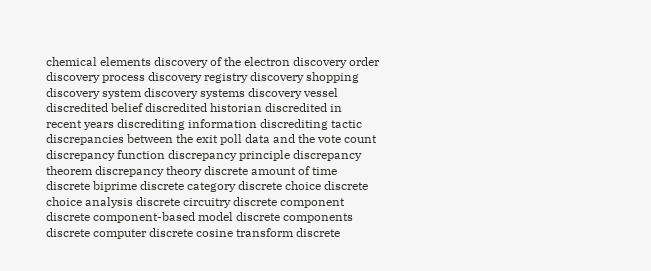chemical elements discovery of the electron discovery order discovery process discovery registry discovery shopping discovery system discovery systems discovery vessel discredited belief discredited historian discredited in recent years discrediting information discrediting tactic discrepancies between the exit poll data and the vote count discrepancy function discrepancy principle discrepancy theorem discrepancy theory discrete amount of time discrete biprime discrete category discrete choice discrete choice analysis discrete circuitry discrete component discrete component-based model discrete components discrete computer discrete cosine transform discrete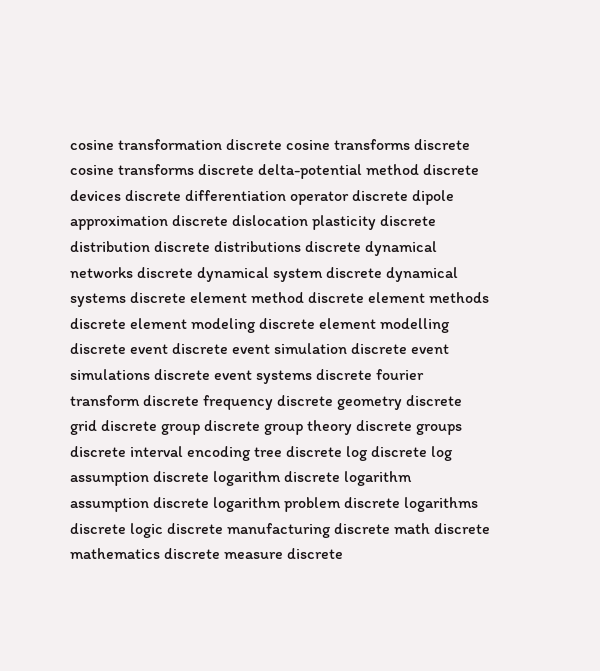cosine transformation discrete cosine transforms discrete cosine transforms discrete delta-potential method discrete devices discrete differentiation operator discrete dipole approximation discrete dislocation plasticity discrete distribution discrete distributions discrete dynamical networks discrete dynamical system discrete dynamical systems discrete element method discrete element methods discrete element modeling discrete element modelling discrete event discrete event simulation discrete event simulations discrete event systems discrete fourier transform discrete frequency discrete geometry discrete grid discrete group discrete group theory discrete groups discrete interval encoding tree discrete log discrete log assumption discrete logarithm discrete logarithm assumption discrete logarithm problem discrete logarithms discrete logic discrete manufacturing discrete math discrete mathematics discrete measure discrete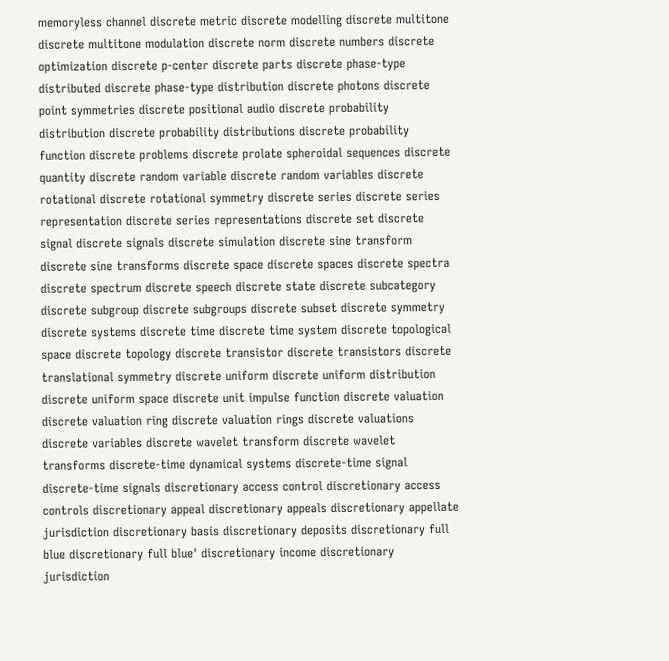memoryless channel discrete metric discrete modelling discrete multitone discrete multitone modulation discrete norm discrete numbers discrete optimization discrete p-center discrete parts discrete phase-type distributed discrete phase-type distribution discrete photons discrete point symmetries discrete positional audio discrete probability distribution discrete probability distributions discrete probability function discrete problems discrete prolate spheroidal sequences discrete quantity discrete random variable discrete random variables discrete rotational discrete rotational symmetry discrete series discrete series representation discrete series representations discrete set discrete signal discrete signals discrete simulation discrete sine transform discrete sine transforms discrete space discrete spaces discrete spectra discrete spectrum discrete speech discrete state discrete subcategory discrete subgroup discrete subgroups discrete subset discrete symmetry discrete systems discrete time discrete time system discrete topological space discrete topology discrete transistor discrete transistors discrete translational symmetry discrete uniform discrete uniform distribution discrete uniform space discrete unit impulse function discrete valuation discrete valuation ring discrete valuation rings discrete valuations discrete variables discrete wavelet transform discrete wavelet transforms discrete-time dynamical systems discrete-time signal discrete-time signals discretionary access control discretionary access controls discretionary appeal discretionary appeals discretionary appellate jurisdiction discretionary basis discretionary deposits discretionary full blue discretionary full blue' discretionary income discretionary jurisdiction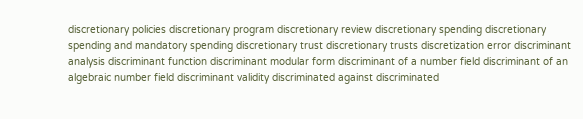discretionary policies discretionary program discretionary review discretionary spending discretionary spending and mandatory spending discretionary trust discretionary trusts discretization error discriminant analysis discriminant function discriminant modular form discriminant of a number field discriminant of an algebraic number field discriminant validity discriminated against discriminated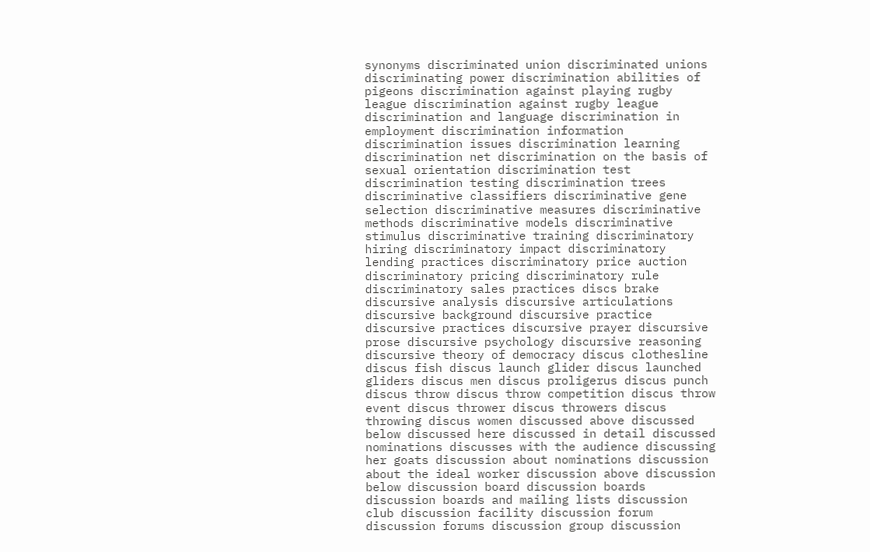synonyms discriminated union discriminated unions discriminating power discrimination abilities of pigeons discrimination against playing rugby league discrimination against rugby league discrimination and language discrimination in employment discrimination information discrimination issues discrimination learning discrimination net discrimination on the basis of sexual orientation discrimination test discrimination testing discrimination trees discriminative classifiers discriminative gene selection discriminative measures discriminative methods discriminative models discriminative stimulus discriminative training discriminatory hiring discriminatory impact discriminatory lending practices discriminatory price auction discriminatory pricing discriminatory rule discriminatory sales practices discs brake discursive analysis discursive articulations discursive background discursive practice discursive practices discursive prayer discursive prose discursive psychology discursive reasoning discursive theory of democracy discus clothesline discus fish discus launch glider discus launched gliders discus men discus proligerus discus punch discus throw discus throw competition discus throw event discus thrower discus throwers discus throwing discus women discussed above discussed below discussed here discussed in detail discussed nominations discusses with the audience discussing her goats discussion about nominations discussion about the ideal worker discussion above discussion below discussion board discussion boards discussion boards and mailing lists discussion club discussion facility discussion forum discussion forums discussion group discussion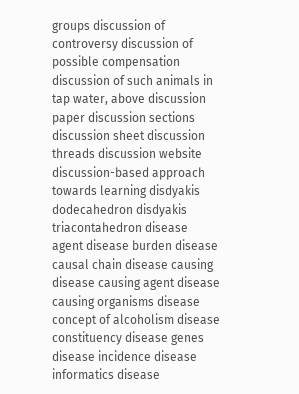groups discussion of controversy discussion of possible compensation discussion of such animals in tap water, above discussion paper discussion sections discussion sheet discussion threads discussion website discussion-based approach towards learning disdyakis dodecahedron disdyakis triacontahedron disease agent disease burden disease causal chain disease causing disease causing agent disease causing organisms disease concept of alcoholism disease constituency disease genes disease incidence disease informatics disease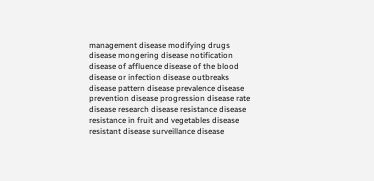management disease modifying drugs disease mongering disease notification disease of affluence disease of the blood disease or infection disease outbreaks disease pattern disease prevalence disease prevention disease progression disease rate disease research disease resistance disease resistance in fruit and vegetables disease resistant disease surveillance disease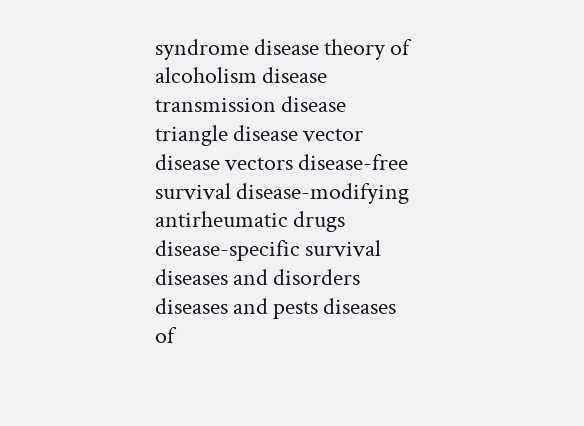syndrome disease theory of alcoholism disease transmission disease triangle disease vector disease vectors disease-free survival disease-modifying antirheumatic drugs disease-specific survival diseases and disorders diseases and pests diseases of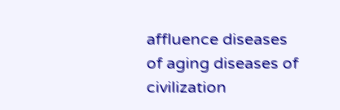affluence diseases of aging diseases of civilization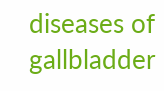diseases of gallbladder